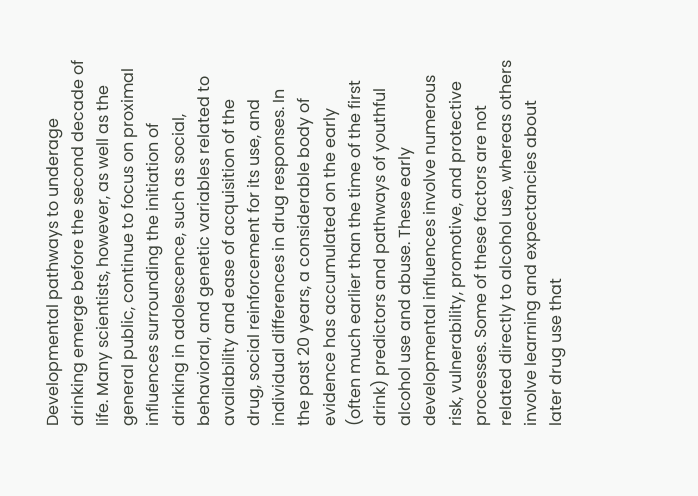Developmental pathways to underage drinking emerge before the second decade of life. Many scientists, however, as well as the general public, continue to focus on proximal influences surrounding the initiation of drinking in adolescence, such as social, behavioral, and genetic variables related to availability and ease of acquisition of the drug, social reinforcement for its use, and individual differences in drug responses. In the past 20 years, a considerable body of evidence has accumulated on the early (often much earlier than the time of the first drink) predictors and pathways of youthful alcohol use and abuse. These early developmental influences involve numerous risk, vulnerability, promotive, and protective processes. Some of these factors are not related directly to alcohol use, whereas others involve learning and expectancies about later drug use that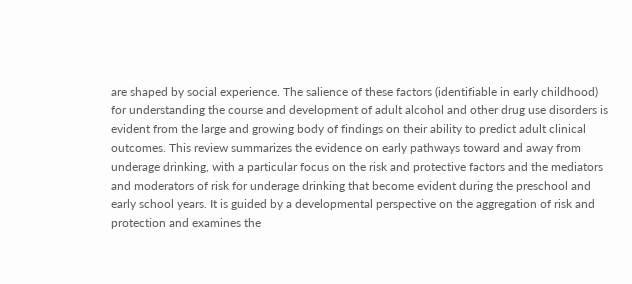are shaped by social experience. The salience of these factors (identifiable in early childhood) for understanding the course and development of adult alcohol and other drug use disorders is evident from the large and growing body of findings on their ability to predict adult clinical outcomes. This review summarizes the evidence on early pathways toward and away from underage drinking, with a particular focus on the risk and protective factors and the mediators and moderators of risk for underage drinking that become evident during the preschool and early school years. It is guided by a developmental perspective on the aggregation of risk and protection and examines the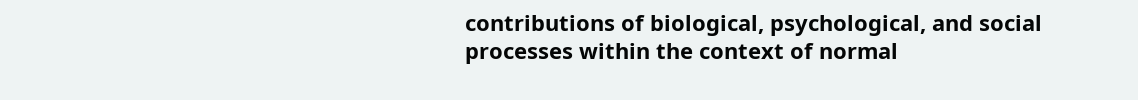contributions of biological, psychological, and social processes within the context of normal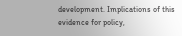development. Implications of this evidence for policy,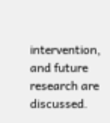intervention, and future research are discussed.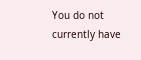You do not currently have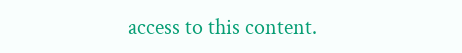access to this content.